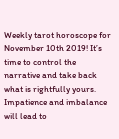Weekly tarot horoscope for November 10th 2019! It’s time to control the narrative and take back what is rightfully yours. Impatience and imbalance will lead to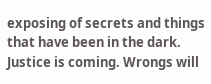exposing of secrets and things that have been in the dark. Justice is coming. Wrongs will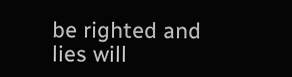be righted and lies will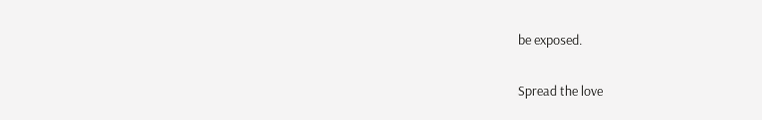be exposed.

Spread the love